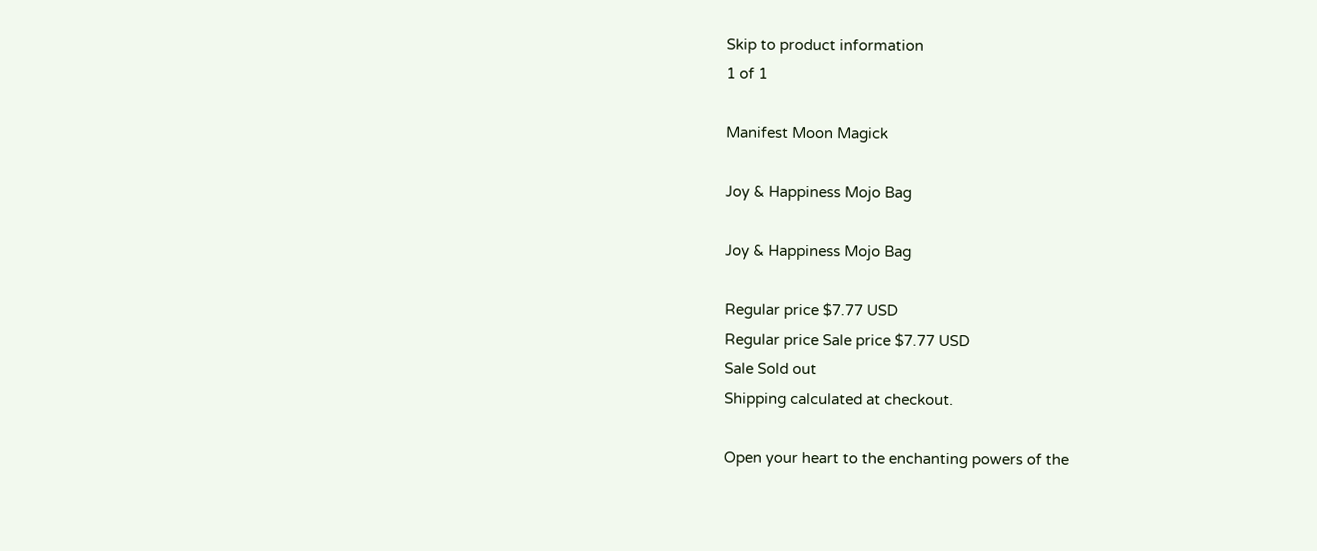Skip to product information
1 of 1

Manifest Moon Magick

Joy & Happiness Mojo Bag

Joy & Happiness Mojo Bag

Regular price $7.77 USD
Regular price Sale price $7.77 USD
Sale Sold out
Shipping calculated at checkout.

Open your heart to the enchanting powers of the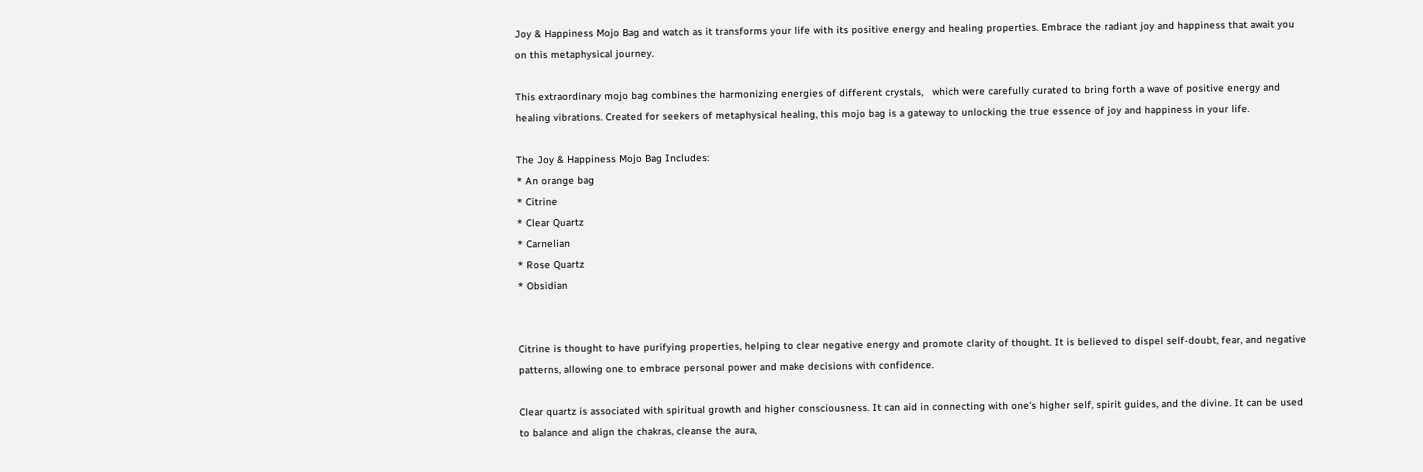Joy & Happiness Mojo Bag and watch as it transforms your life with its positive energy and healing properties. Embrace the radiant joy and happiness that await you on this metaphysical journey.

This extraordinary mojo bag combines the harmonizing energies of different crystals,   which were carefully curated to bring forth a wave of positive energy and healing vibrations. Created for seekers of metaphysical healing, this mojo bag is a gateway to unlocking the true essence of joy and happiness in your life.

The Joy & Happiness Mojo Bag Includes:
* An orange bag
* Citrine
* Clear Quartz
* Carnelian
* Rose Quartz
* Obsidian


Citrine is thought to have purifying properties, helping to clear negative energy and promote clarity of thought. It is believed to dispel self-doubt, fear, and negative patterns, allowing one to embrace personal power and make decisions with confidence.

Clear quartz is associated with spiritual growth and higher consciousness. It can aid in connecting with one's higher self, spirit guides, and the divine. It can be used to balance and align the chakras, cleanse the aura,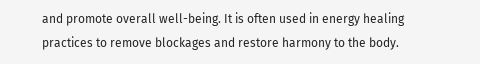and promote overall well-being. It is often used in energy healing practices to remove blockages and restore harmony to the body.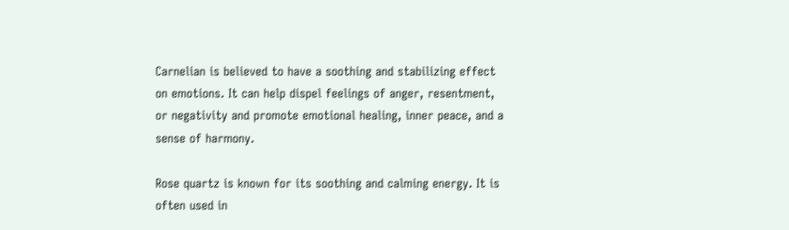Carnelian is believed to have a soothing and stabilizing effect on emotions. It can help dispel feelings of anger, resentment, or negativity and promote emotional healing, inner peace, and a sense of harmony.

Rose quartz is known for its soothing and calming energy. It is often used in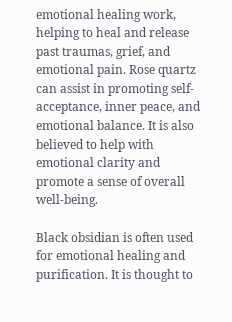emotional healing work, helping to heal and release past traumas, grief, and emotional pain. Rose quartz can assist in promoting self-acceptance, inner peace, and emotional balance. It is also believed to help with emotional clarity and promote a sense of overall well-being.

Black obsidian is often used for emotional healing and purification. It is thought to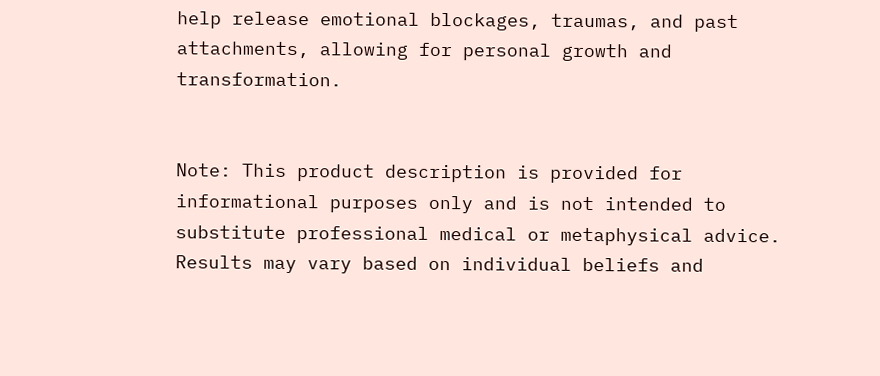help release emotional blockages, traumas, and past attachments, allowing for personal growth and transformation.


Note: This product description is provided for informational purposes only and is not intended to substitute professional medical or metaphysical advice. Results may vary based on individual beliefs and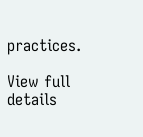practices.

View full details